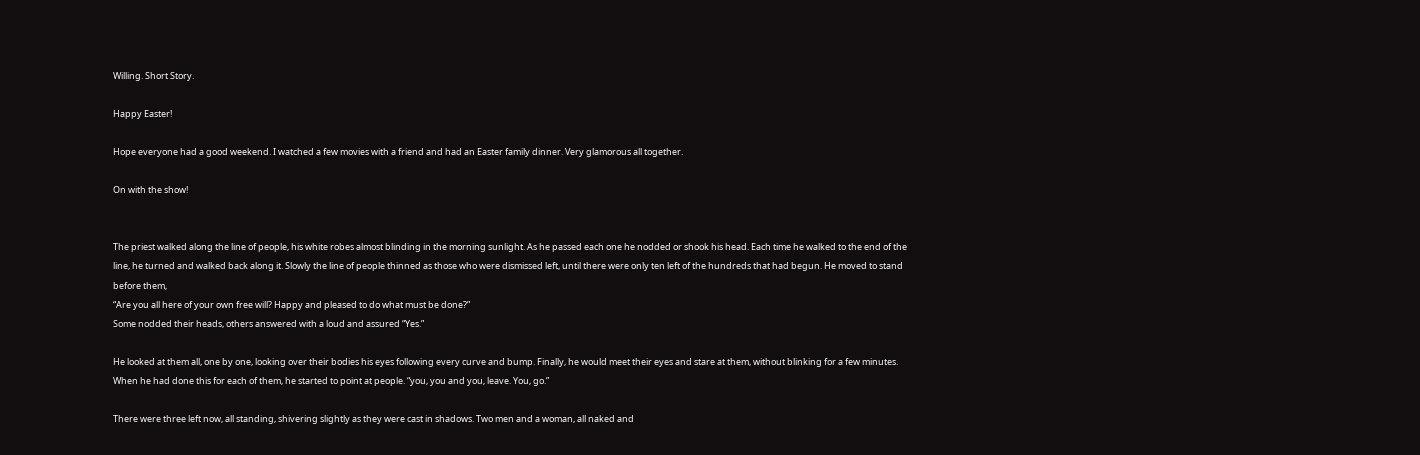Willing. Short Story.

Happy Easter!

Hope everyone had a good weekend. I watched a few movies with a friend and had an Easter family dinner. Very glamorous all together.

On with the show!


The priest walked along the line of people, his white robes almost blinding in the morning sunlight. As he passed each one he nodded or shook his head. Each time he walked to the end of the line, he turned and walked back along it. Slowly the line of people thinned as those who were dismissed left, until there were only ten left of the hundreds that had begun. He moved to stand before them,
“Are you all here of your own free will? Happy and pleased to do what must be done?”
Some nodded their heads, others answered with a loud and assured “Yes.”

He looked at them all, one by one, looking over their bodies his eyes following every curve and bump. Finally, he would meet their eyes and stare at them, without blinking for a few minutes. When he had done this for each of them, he started to point at people. “you, you and you, leave. You, go.”

There were three left now, all standing, shivering slightly as they were cast in shadows. Two men and a woman, all naked and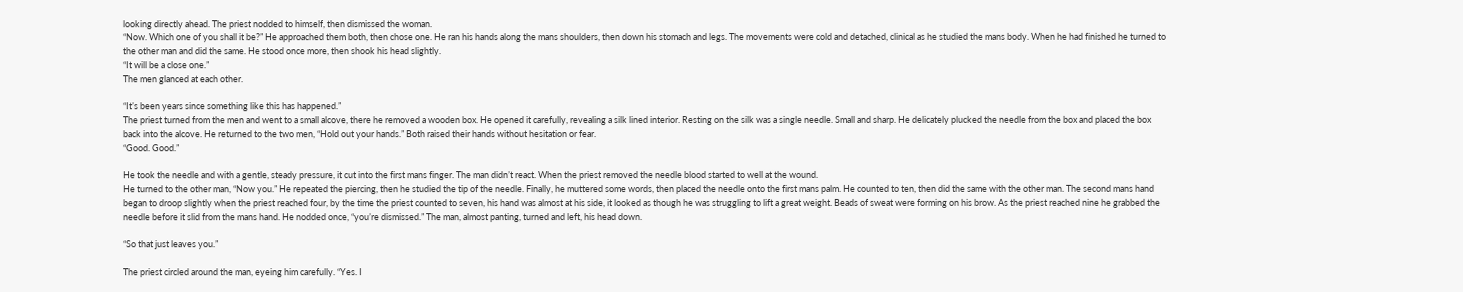looking directly ahead. The priest nodded to himself, then dismissed the woman.
“Now. Which one of you shall it be?” He approached them both, then chose one. He ran his hands along the mans shoulders, then down his stomach and legs. The movements were cold and detached, clinical as he studied the mans body. When he had finished he turned to the other man and did the same. He stood once more, then shook his head slightly.
“It will be a close one.”
The men glanced at each other.

“It’s been years since something like this has happened.”
The priest turned from the men and went to a small alcove, there he removed a wooden box. He opened it carefully, revealing a silk lined interior. Resting on the silk was a single needle. Small and sharp. He delicately plucked the needle from the box and placed the box back into the alcove. He returned to the two men, “Hold out your hands.” Both raised their hands without hesitation or fear.
“Good. Good.”

He took the needle and with a gentle, steady pressure, it cut into the first mans finger. The man didn’t react. When the priest removed the needle blood started to well at the wound.
He turned to the other man, “Now you.” He repeated the piercing, then he studied the tip of the needle. Finally, he muttered some words, then placed the needle onto the first mans palm. He counted to ten, then did the same with the other man. The second mans hand began to droop slightly when the priest reached four, by the time the priest counted to seven, his hand was almost at his side, it looked as though he was struggling to lift a great weight. Beads of sweat were forming on his brow. As the priest reached nine he grabbed the needle before it slid from the mans hand. He nodded once, “you’re dismissed.” The man, almost panting, turned and left, his head down.

“So that just leaves you.”

The priest circled around the man, eyeing him carefully. “Yes. I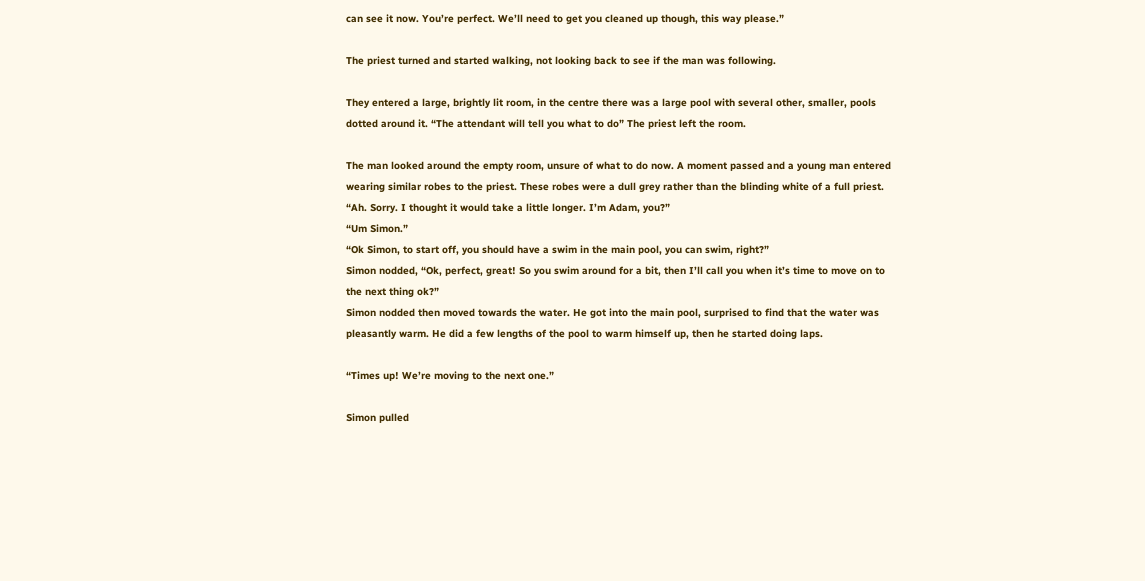can see it now. You’re perfect. We’ll need to get you cleaned up though, this way please.”

The priest turned and started walking, not looking back to see if the man was following.

They entered a large, brightly lit room, in the centre there was a large pool with several other, smaller, pools dotted around it. “The attendant will tell you what to do” The priest left the room.

The man looked around the empty room, unsure of what to do now. A moment passed and a young man entered wearing similar robes to the priest. These robes were a dull grey rather than the blinding white of a full priest.
“Ah. Sorry. I thought it would take a little longer. I’m Adam, you?”
“Um Simon.”
“Ok Simon, to start off, you should have a swim in the main pool, you can swim, right?”
Simon nodded, “Ok, perfect, great! So you swim around for a bit, then I’ll call you when it’s time to move on to the next thing ok?”
Simon nodded then moved towards the water. He got into the main pool, surprised to find that the water was pleasantly warm. He did a few lengths of the pool to warm himself up, then he started doing laps.

“Times up! We’re moving to the next one.”

Simon pulled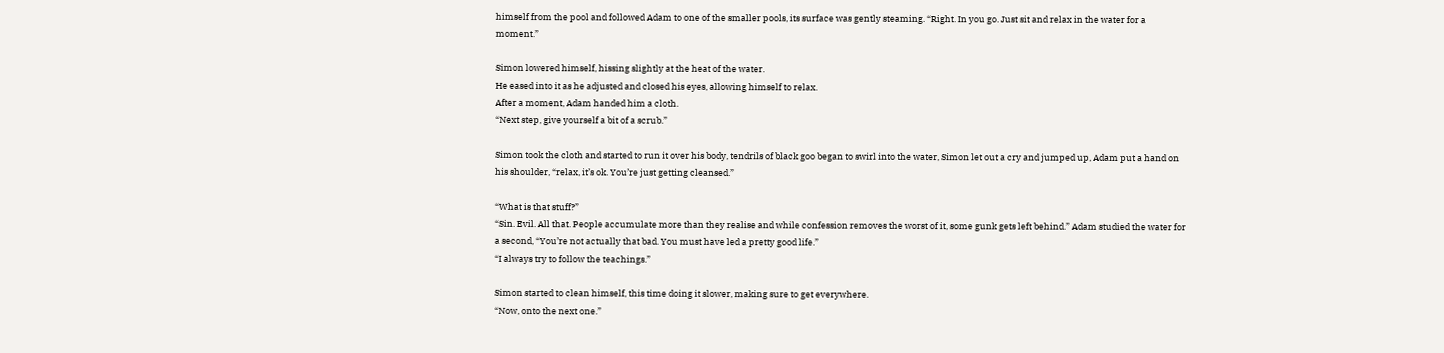himself from the pool and followed Adam to one of the smaller pools, its surface was gently steaming. “Right. In you go. Just sit and relax in the water for a moment.”

Simon lowered himself, hissing slightly at the heat of the water.
He eased into it as he adjusted and closed his eyes, allowing himself to relax.
After a moment, Adam handed him a cloth.
“Next step, give yourself a bit of a scrub.”

Simon took the cloth and started to run it over his body, tendrils of black goo began to swirl into the water, Simon let out a cry and jumped up, Adam put a hand on his shoulder, “relax, it’s ok. You’re just getting cleansed.”

“What is that stuff?”
“Sin. Evil. All that. People accumulate more than they realise and while confession removes the worst of it, some gunk gets left behind.” Adam studied the water for a second, “You’re not actually that bad. You must have led a pretty good life.”
“I always try to follow the teachings.”

Simon started to clean himself, this time doing it slower, making sure to get everywhere.
“Now, onto the next one.”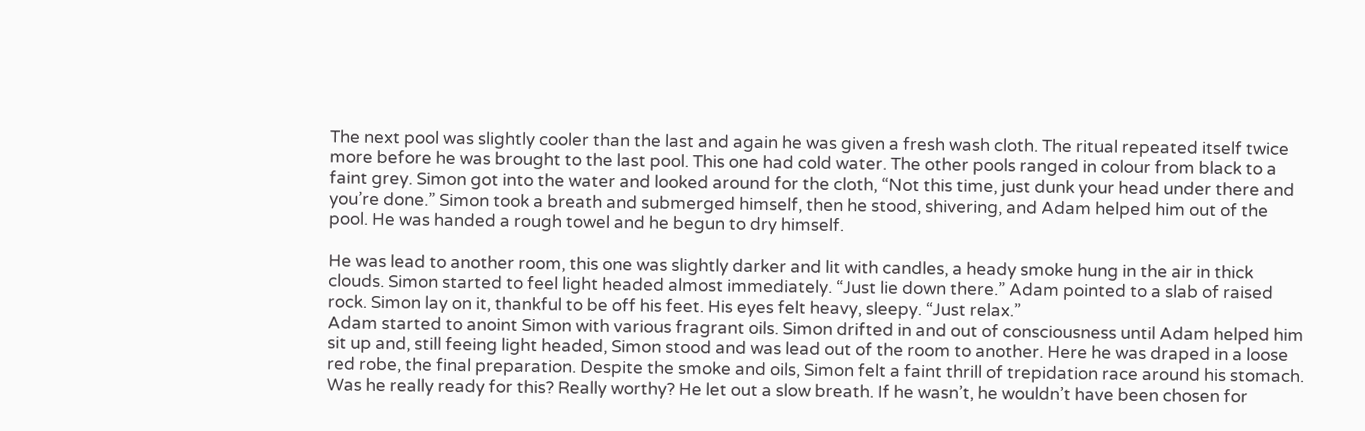The next pool was slightly cooler than the last and again he was given a fresh wash cloth. The ritual repeated itself twice more before he was brought to the last pool. This one had cold water. The other pools ranged in colour from black to a faint grey. Simon got into the water and looked around for the cloth, “Not this time, just dunk your head under there and you’re done.” Simon took a breath and submerged himself, then he stood, shivering, and Adam helped him out of the pool. He was handed a rough towel and he begun to dry himself.

He was lead to another room, this one was slightly darker and lit with candles, a heady smoke hung in the air in thick clouds. Simon started to feel light headed almost immediately. “Just lie down there.” Adam pointed to a slab of raised rock. Simon lay on it, thankful to be off his feet. His eyes felt heavy, sleepy. “Just relax.”
Adam started to anoint Simon with various fragrant oils. Simon drifted in and out of consciousness until Adam helped him sit up and, still feeing light headed, Simon stood and was lead out of the room to another. Here he was draped in a loose red robe, the final preparation. Despite the smoke and oils, Simon felt a faint thrill of trepidation race around his stomach. Was he really ready for this? Really worthy? He let out a slow breath. If he wasn’t, he wouldn’t have been chosen for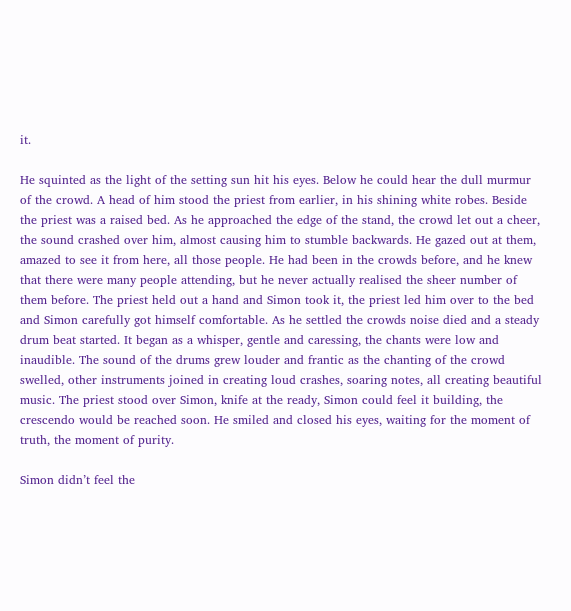it.

He squinted as the light of the setting sun hit his eyes. Below he could hear the dull murmur of the crowd. A head of him stood the priest from earlier, in his shining white robes. Beside the priest was a raised bed. As he approached the edge of the stand, the crowd let out a cheer, the sound crashed over him, almost causing him to stumble backwards. He gazed out at them, amazed to see it from here, all those people. He had been in the crowds before, and he knew that there were many people attending, but he never actually realised the sheer number of them before. The priest held out a hand and Simon took it, the priest led him over to the bed and Simon carefully got himself comfortable. As he settled the crowds noise died and a steady drum beat started. It began as a whisper, gentle and caressing, the chants were low and inaudible. The sound of the drums grew louder and frantic as the chanting of the crowd swelled, other instruments joined in creating loud crashes, soaring notes, all creating beautiful music. The priest stood over Simon, knife at the ready, Simon could feel it building, the crescendo would be reached soon. He smiled and closed his eyes, waiting for the moment of truth, the moment of purity.

Simon didn’t feel the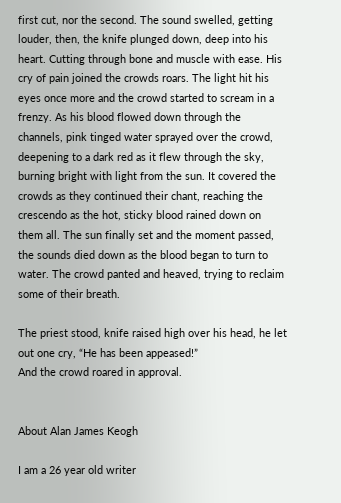first cut, nor the second. The sound swelled, getting louder, then, the knife plunged down, deep into his heart. Cutting through bone and muscle with ease. His cry of pain joined the crowds roars. The light hit his eyes once more and the crowd started to scream in a frenzy. As his blood flowed down through the channels, pink tinged water sprayed over the crowd, deepening to a dark red as it flew through the sky, burning bright with light from the sun. It covered the crowds as they continued their chant, reaching the crescendo as the hot, sticky blood rained down on them all. The sun finally set and the moment passed, the sounds died down as the blood began to turn to water. The crowd panted and heaved, trying to reclaim some of their breath.

The priest stood, knife raised high over his head, he let out one cry, “He has been appeased!”
And the crowd roared in approval.


About Alan James Keogh

I am a 26 year old writer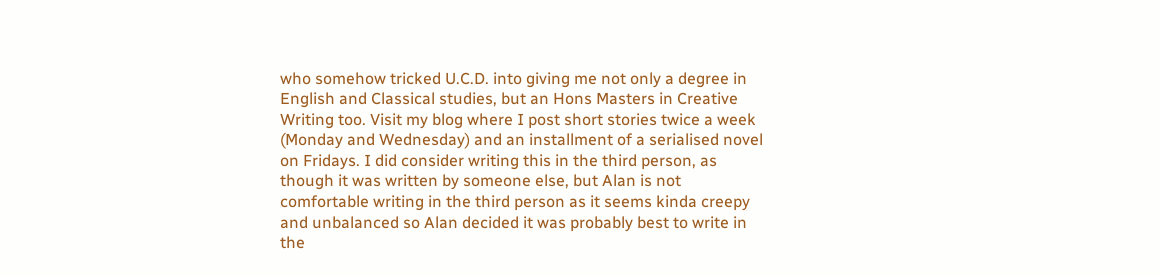who somehow tricked U.C.D. into giving me not only a degree in English and Classical studies, but an Hons Masters in Creative Writing too. Visit my blog where I post short stories twice a week (Monday and Wednesday) and an installment of a serialised novel on Fridays. I did consider writing this in the third person, as though it was written by someone else, but Alan is not comfortable writing in the third person as it seems kinda creepy and unbalanced so Alan decided it was probably best to write in the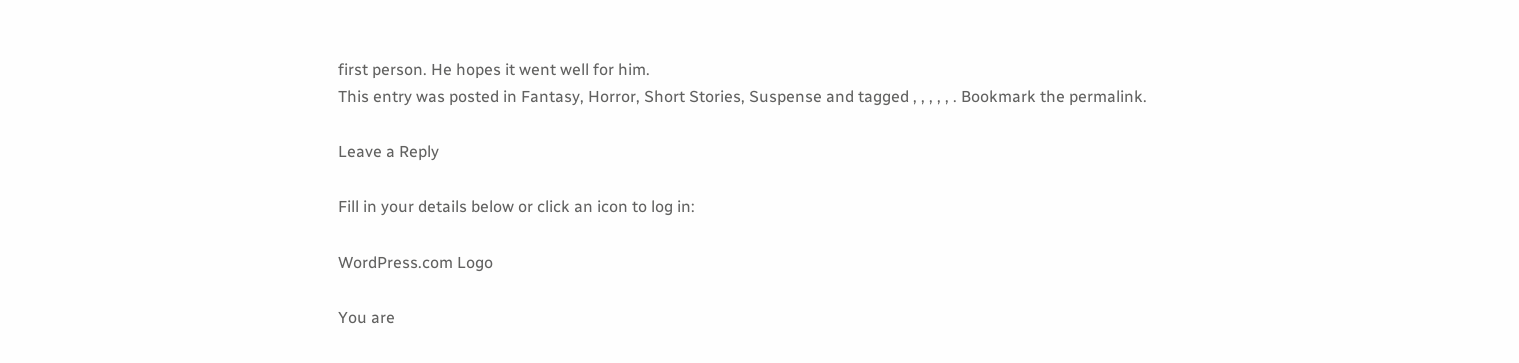first person. He hopes it went well for him.
This entry was posted in Fantasy, Horror, Short Stories, Suspense and tagged , , , , , . Bookmark the permalink.

Leave a Reply

Fill in your details below or click an icon to log in:

WordPress.com Logo

You are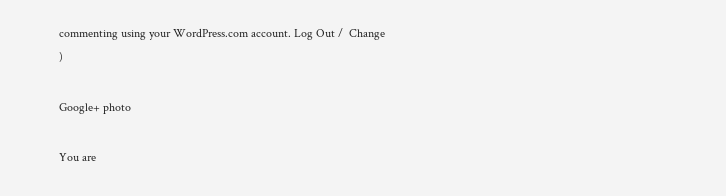commenting using your WordPress.com account. Log Out /  Change )

Google+ photo

You are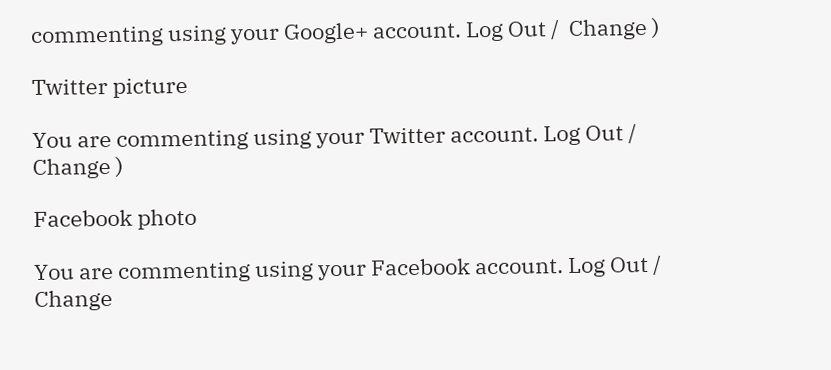commenting using your Google+ account. Log Out /  Change )

Twitter picture

You are commenting using your Twitter account. Log Out /  Change )

Facebook photo

You are commenting using your Facebook account. Log Out /  Change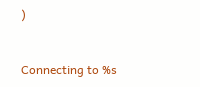)


Connecting to %s